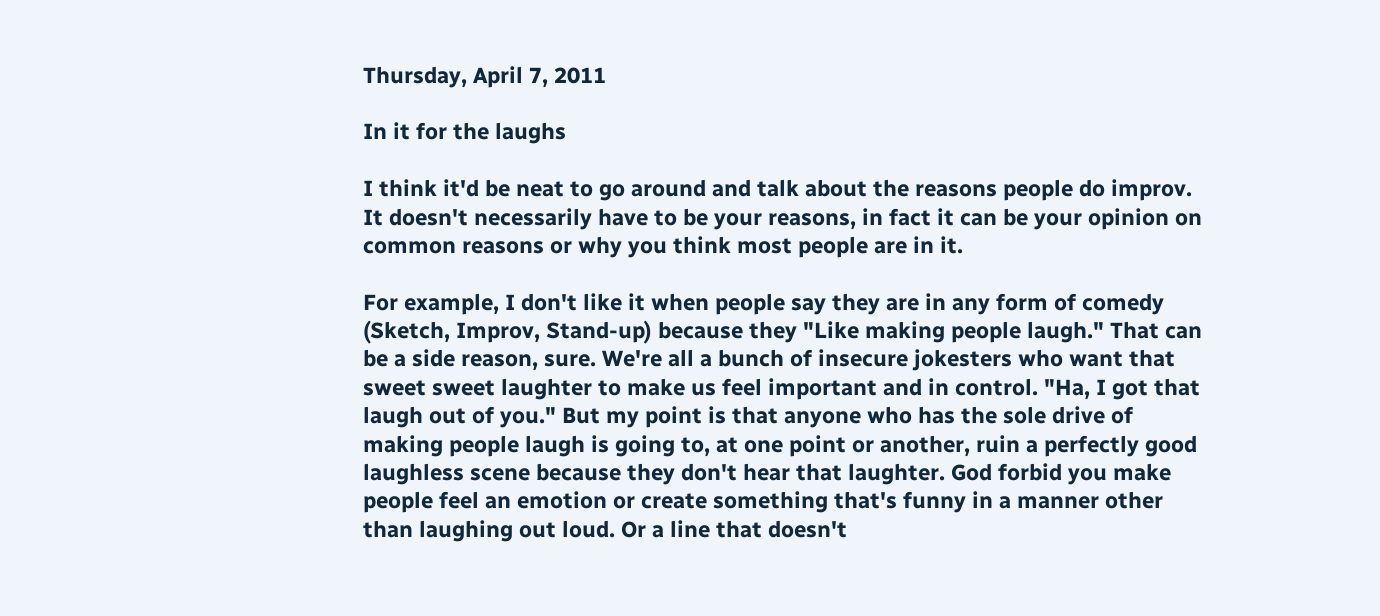Thursday, April 7, 2011

In it for the laughs

I think it'd be neat to go around and talk about the reasons people do improv. It doesn't necessarily have to be your reasons, in fact it can be your opinion on common reasons or why you think most people are in it.

For example, I don't like it when people say they are in any form of comedy (Sketch, Improv, Stand-up) because they "Like making people laugh." That can be a side reason, sure. We're all a bunch of insecure jokesters who want that sweet sweet laughter to make us feel important and in control. "Ha, I got that laugh out of you." But my point is that anyone who has the sole drive of making people laugh is going to, at one point or another, ruin a perfectly good laughless scene because they don't hear that laughter. God forbid you make people feel an emotion or create something that's funny in a manner other than laughing out loud. Or a line that doesn't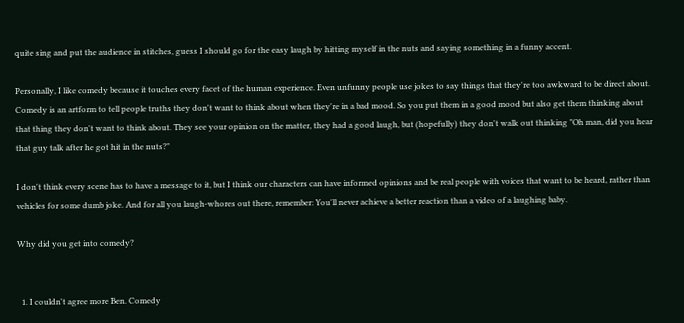quite sing and put the audience in stitches, guess I should go for the easy laugh by hitting myself in the nuts and saying something in a funny accent.

Personally, I like comedy because it touches every facet of the human experience. Even unfunny people use jokes to say things that they're too awkward to be direct about. Comedy is an artform to tell people truths they don't want to think about when they're in a bad mood. So you put them in a good mood but also get them thinking about that thing they don't want to think about. They see your opinion on the matter, they had a good laugh, but (hopefully) they don't walk out thinking "Oh man, did you hear that guy talk after he got hit in the nuts?"

I don't think every scene has to have a message to it, but I think our characters can have informed opinions and be real people with voices that want to be heard, rather than vehicles for some dumb joke. And for all you laugh-whores out there, remember: You'll never achieve a better reaction than a video of a laughing baby.

Why did you get into comedy?


  1. I couldn't agree more Ben. Comedy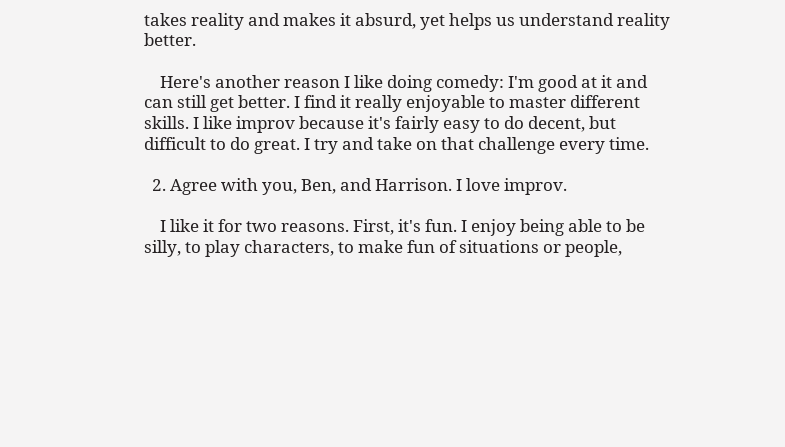takes reality and makes it absurd, yet helps us understand reality better.

    Here's another reason I like doing comedy: I'm good at it and can still get better. I find it really enjoyable to master different skills. I like improv because it's fairly easy to do decent, but difficult to do great. I try and take on that challenge every time.

  2. Agree with you, Ben, and Harrison. I love improv.

    I like it for two reasons. First, it's fun. I enjoy being able to be silly, to play characters, to make fun of situations or people,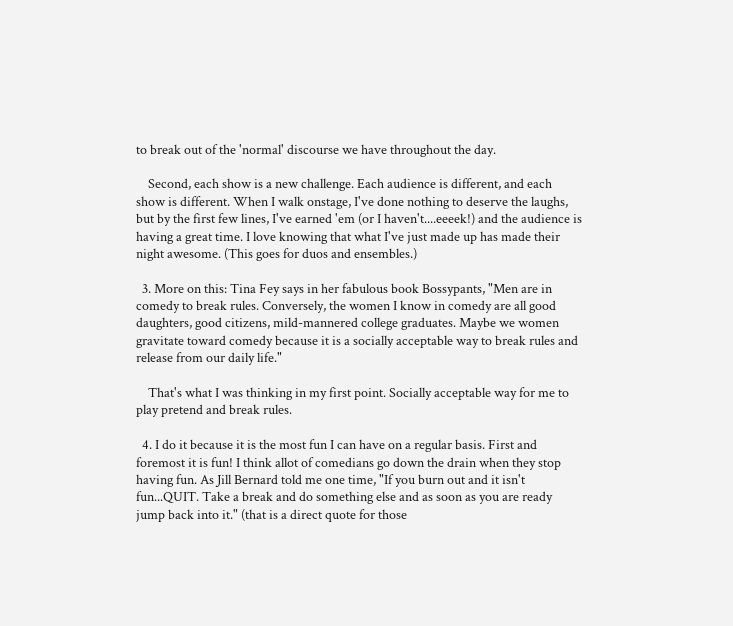to break out of the 'normal' discourse we have throughout the day.

    Second, each show is a new challenge. Each audience is different, and each show is different. When I walk onstage, I've done nothing to deserve the laughs, but by the first few lines, I've earned 'em (or I haven't....eeeek!) and the audience is having a great time. I love knowing that what I've just made up has made their night awesome. (This goes for duos and ensembles.)

  3. More on this: Tina Fey says in her fabulous book Bossypants, "Men are in comedy to break rules. Conversely, the women I know in comedy are all good daughters, good citizens, mild-mannered college graduates. Maybe we women gravitate toward comedy because it is a socially acceptable way to break rules and release from our daily life."

    That's what I was thinking in my first point. Socially acceptable way for me to play pretend and break rules.

  4. I do it because it is the most fun I can have on a regular basis. First and foremost it is fun! I think allot of comedians go down the drain when they stop having fun. As Jill Bernard told me one time, "If you burn out and it isn't fun...QUIT. Take a break and do something else and as soon as you are ready jump back into it." (that is a direct quote for those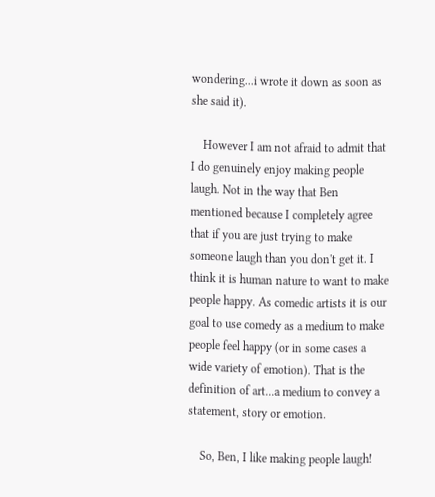wondering...i wrote it down as soon as she said it).

    However I am not afraid to admit that I do genuinely enjoy making people laugh. Not in the way that Ben mentioned because I completely agree that if you are just trying to make someone laugh than you don't get it. I think it is human nature to want to make people happy. As comedic artists it is our goal to use comedy as a medium to make people feel happy (or in some cases a wide variety of emotion). That is the definition of art...a medium to convey a statement, story or emotion.

    So, Ben, I like making people laugh!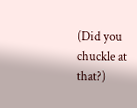(Did you chuckle at that?)